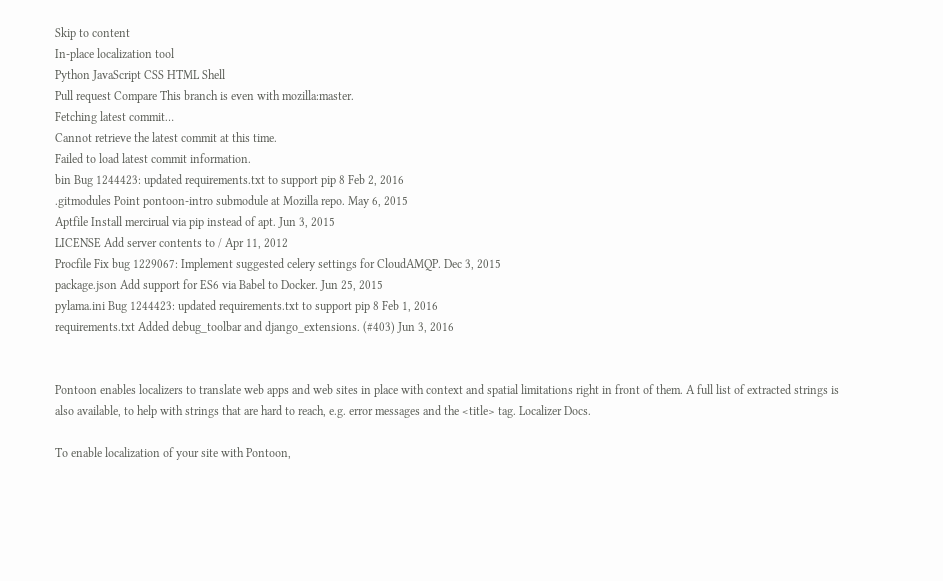Skip to content
In-place localization tool
Python JavaScript CSS HTML Shell
Pull request Compare This branch is even with mozilla:master.
Fetching latest commit…
Cannot retrieve the latest commit at this time.
Failed to load latest commit information.
bin Bug 1244423: updated requirements.txt to support pip 8 Feb 2, 2016
.gitmodules Point pontoon-intro submodule at Mozilla repo. May 6, 2015
Aptfile Install mercirual via pip instead of apt. Jun 3, 2015
LICENSE Add server contents to / Apr 11, 2012
Procfile Fix bug 1229067: Implement suggested celery settings for CloudAMQP. Dec 3, 2015
package.json Add support for ES6 via Babel to Docker. Jun 25, 2015
pylama.ini Bug 1244423: updated requirements.txt to support pip 8 Feb 1, 2016
requirements.txt Added debug_toolbar and django_extensions. (#403) Jun 3, 2016


Pontoon enables localizers to translate web apps and web sites in place with context and spatial limitations right in front of them. A full list of extracted strings is also available, to help with strings that are hard to reach, e.g. error messages and the <title> tag. Localizer Docs.

To enable localization of your site with Pontoon,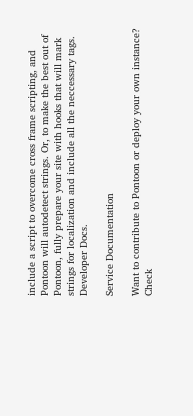include a script to overcome cross frame scripting, and Pontoon will autodetect strings. Or, to make the best out of Pontoon, fully prepare your site with hooks that will mark strings for localization and include all the neccessary tags. Developer Docs.

Service Documentation

Want to contribute to Pontoon or deploy your own instance? Check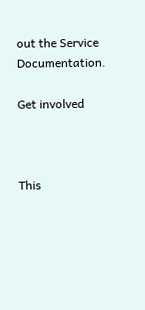out the Service Documentation.

Get involved



This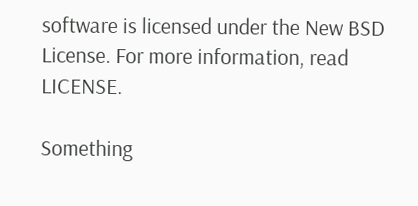software is licensed under the New BSD License. For more information, read LICENSE.

Something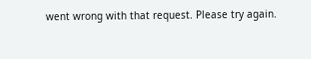went wrong with that request. Please try again.